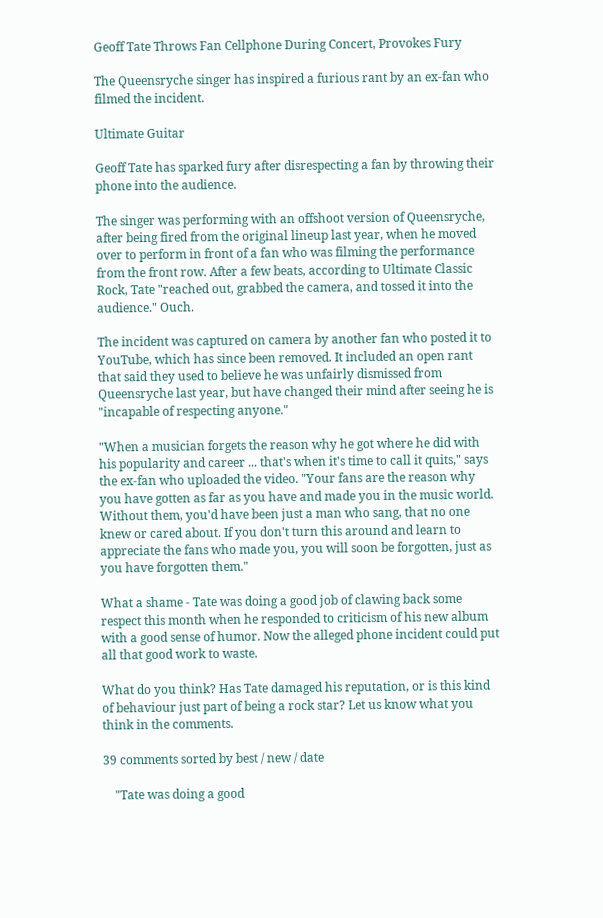Geoff Tate Throws Fan Cellphone During Concert, Provokes Fury

The Queensryche singer has inspired a furious rant by an ex-fan who filmed the incident.

Ultimate Guitar

Geoff Tate has sparked fury after disrespecting a fan by throwing their phone into the audience.

The singer was performing with an offshoot version of Queensryche, after being fired from the original lineup last year, when he moved over to perform in front of a fan who was filming the performance from the front row. After a few beats, according to Ultimate Classic Rock, Tate "reached out, grabbed the camera, and tossed it into the audience." Ouch.

The incident was captured on camera by another fan who posted it to YouTube, which has since been removed. It included an open rant that said they used to believe he was unfairly dismissed from Queensryche last year, but have changed their mind after seeing he is "incapable of respecting anyone."

"When a musician forgets the reason why he got where he did with his popularity and career ... that's when it's time to call it quits," says the ex-fan who uploaded the video. "Your fans are the reason why you have gotten as far as you have and made you in the music world. Without them, you'd have been just a man who sang, that no one knew or cared about. If you don't turn this around and learn to appreciate the fans who made you, you will soon be forgotten, just as you have forgotten them."

What a shame - Tate was doing a good job of clawing back some respect this month when he responded to criticism of his new album with a good sense of humor. Now the alleged phone incident could put all that good work to waste.

What do you think? Has Tate damaged his reputation, or is this kind of behaviour just part of being a rock star? Let us know what you think in the comments.

39 comments sorted by best / new / date

    "Tate was doing a good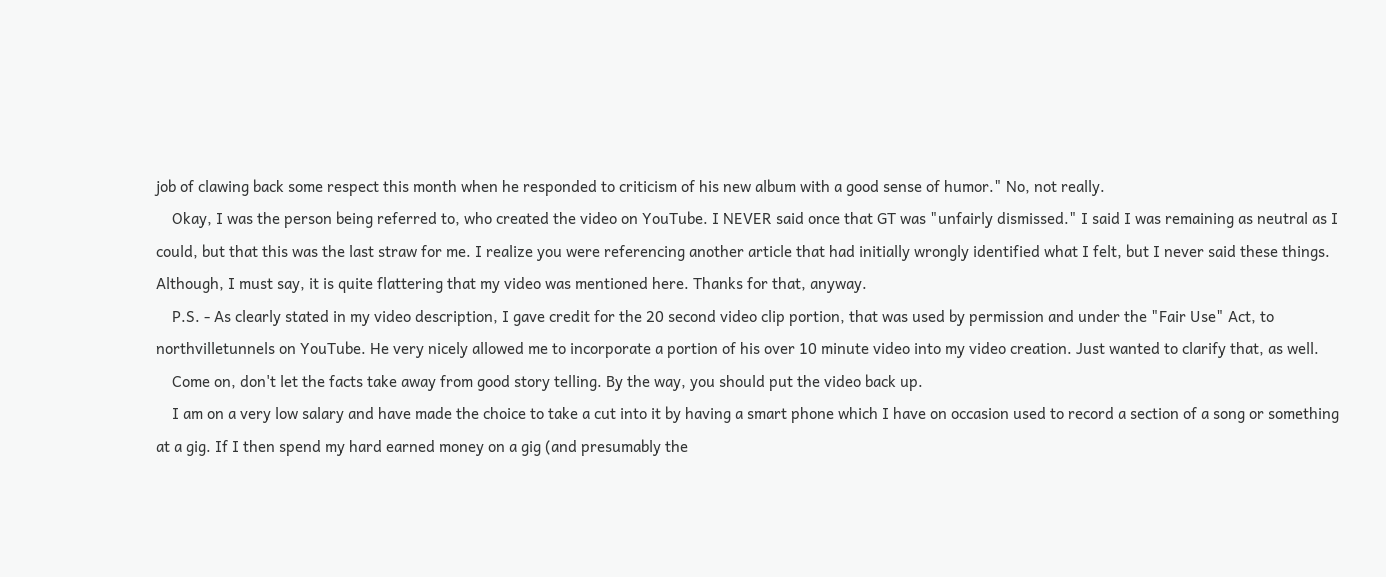job of clawing back some respect this month when he responded to criticism of his new album with a good sense of humor." No, not really.
    Okay, I was the person being referred to, who created the video on YouTube. I NEVER said once that GT was "unfairly dismissed." I said I was remaining as neutral as I could, but that this was the last straw for me. I realize you were referencing another article that had initially wrongly identified what I felt, but I never said these things. Although, I must say, it is quite flattering that my video was mentioned here. Thanks for that, anyway.
    P.S. - As clearly stated in my video description, I gave credit for the 20 second video clip portion, that was used by permission and under the "Fair Use" Act, to northvilletunnels on YouTube. He very nicely allowed me to incorporate a portion of his over 10 minute video into my video creation. Just wanted to clarify that, as well.
    Come on, don't let the facts take away from good story telling. By the way, you should put the video back up.
    I am on a very low salary and have made the choice to take a cut into it by having a smart phone which I have on occasion used to record a section of a song or something at a gig. If I then spend my hard earned money on a gig (and presumably the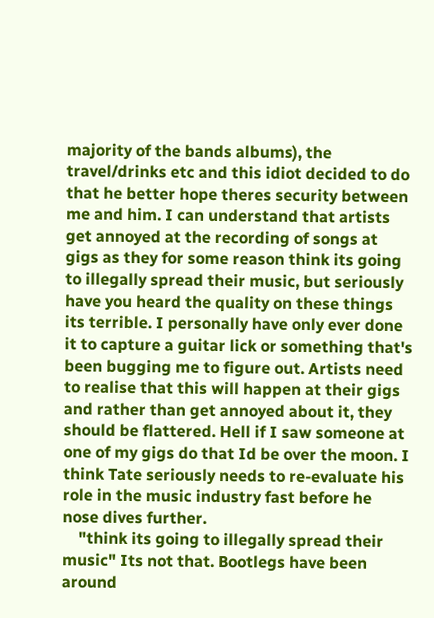majority of the bands albums), the travel/drinks etc and this idiot decided to do that he better hope theres security between me and him. I can understand that artists get annoyed at the recording of songs at gigs as they for some reason think its going to illegally spread their music, but seriously have you heard the quality on these things its terrible. I personally have only ever done it to capture a guitar lick or something that's been bugging me to figure out. Artists need to realise that this will happen at their gigs and rather than get annoyed about it, they should be flattered. Hell if I saw someone at one of my gigs do that Id be over the moon. I think Tate seriously needs to re-evaluate his role in the music industry fast before he nose dives further.
    "think its going to illegally spread their music" Its not that. Bootlegs have been around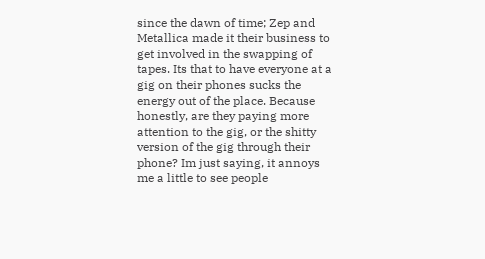since the dawn of time; Zep and Metallica made it their business to get involved in the swapping of tapes. Its that to have everyone at a gig on their phones sucks the energy out of the place. Because honestly, are they paying more attention to the gig, or the shitty version of the gig through their phone? Im just saying, it annoys me a little to see people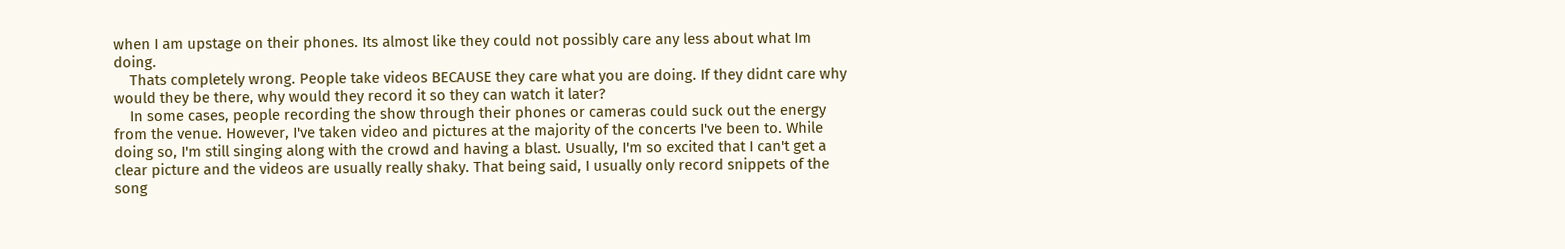when I am upstage on their phones. Its almost like they could not possibly care any less about what Im doing.
    Thats completely wrong. People take videos BECAUSE they care what you are doing. If they didnt care why would they be there, why would they record it so they can watch it later?
    In some cases, people recording the show through their phones or cameras could suck out the energy from the venue. However, I've taken video and pictures at the majority of the concerts I've been to. While doing so, I'm still singing along with the crowd and having a blast. Usually, I'm so excited that I can't get a clear picture and the videos are usually really shaky. That being said, I usually only record snippets of the song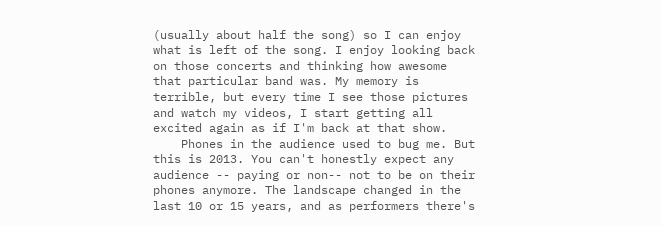(usually about half the song) so I can enjoy what is left of the song. I enjoy looking back on those concerts and thinking how awesome that particular band was. My memory is terrible, but every time I see those pictures and watch my videos, I start getting all excited again as if I'm back at that show.
    Phones in the audience used to bug me. But this is 2013. You can't honestly expect any audience -- paying or non-- not to be on their phones anymore. The landscape changed in the last 10 or 15 years, and as performers there's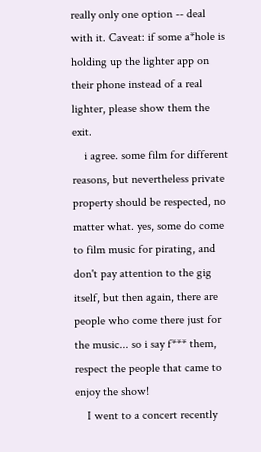really only one option -- deal with it. Caveat: if some a*hole is holding up the lighter app on their phone instead of a real lighter, please show them the exit.
    i agree. some film for different reasons, but nevertheless private property should be respected, no matter what. yes, some do come to film music for pirating, and don't pay attention to the gig itself, but then again, there are people who come there just for the music... so i say f*** them, respect the people that came to enjoy the show!
    I went to a concert recently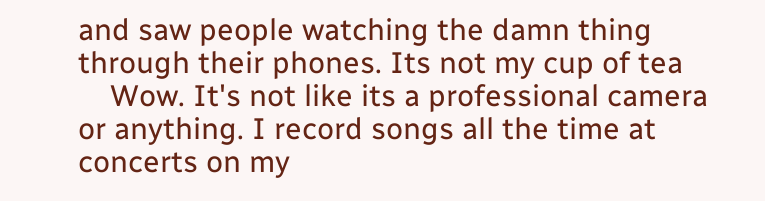and saw people watching the damn thing through their phones. Its not my cup of tea
    Wow. It's not like its a professional camera or anything. I record songs all the time at concerts on my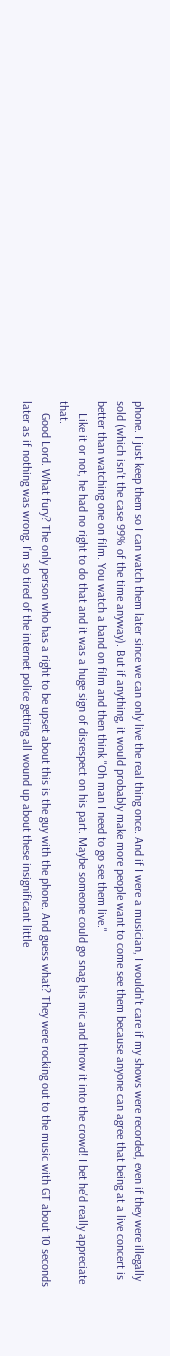phone. I just keep them so I can watch them later since we can only live the real thing once. And if I were a musician, I wouldn't care if my shows were recorded, even if they were illegally sold (which isn't the case 99% of the time anyway). But if anything, it would probably make more people want to come see them because anyone can agree that being at a live concert is better than watching one on film. You watch a band on film and then think "Oh man I need to go see them live."
    Like it or not, he had no right to do that and it was a huge sign of disrespect on his part. Maybe someone could go snag his mic and throw it into the crowd! I bet he'd really appreciate that.
    Good Lord. What fury? The only person who has a right to be upset about this is the guy with the phone. And guess what? They were rocking out to the music with GT about 10 seconds later as if nothing was wrong. I'm so tired of the internet police getting all wound up about these insignificant little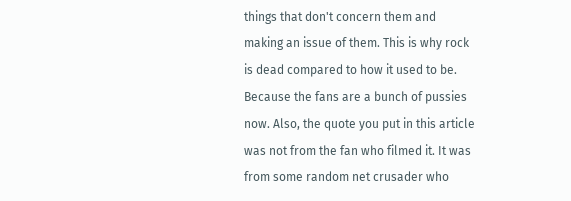things that don't concern them and making an issue of them. This is why rock is dead compared to how it used to be. Because the fans are a bunch of pussies now. Also, the quote you put in this article was not from the fan who filmed it. It was from some random net crusader who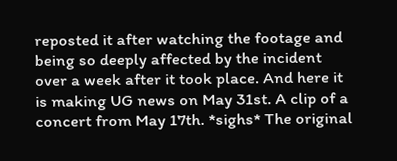reposted it after watching the footage and being so deeply affected by the incident over a week after it took place. And here it is making UG news on May 31st. A clip of a concert from May 17th. *sighs* The original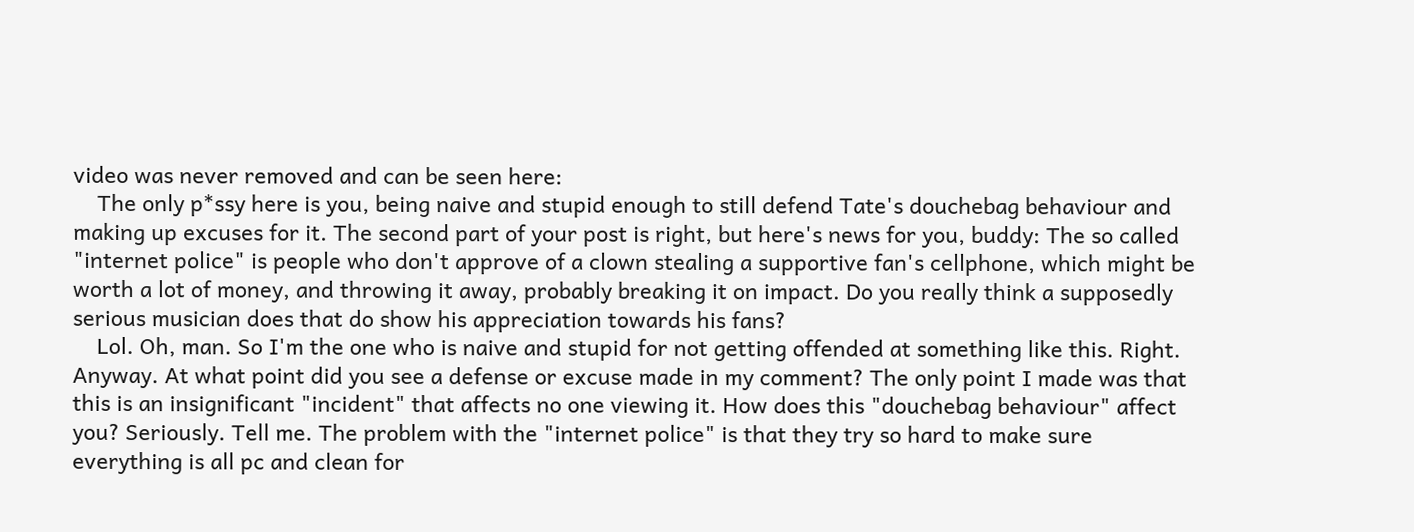video was never removed and can be seen here:
    The only p*ssy here is you, being naive and stupid enough to still defend Tate's douchebag behaviour and making up excuses for it. The second part of your post is right, but here's news for you, buddy: The so called "internet police" is people who don't approve of a clown stealing a supportive fan's cellphone, which might be worth a lot of money, and throwing it away, probably breaking it on impact. Do you really think a supposedly serious musician does that do show his appreciation towards his fans?
    Lol. Oh, man. So I'm the one who is naive and stupid for not getting offended at something like this. Right. Anyway. At what point did you see a defense or excuse made in my comment? The only point I made was that this is an insignificant "incident" that affects no one viewing it. How does this "douchebag behaviour" affect you? Seriously. Tell me. The problem with the "internet police" is that they try so hard to make sure everything is all pc and clean for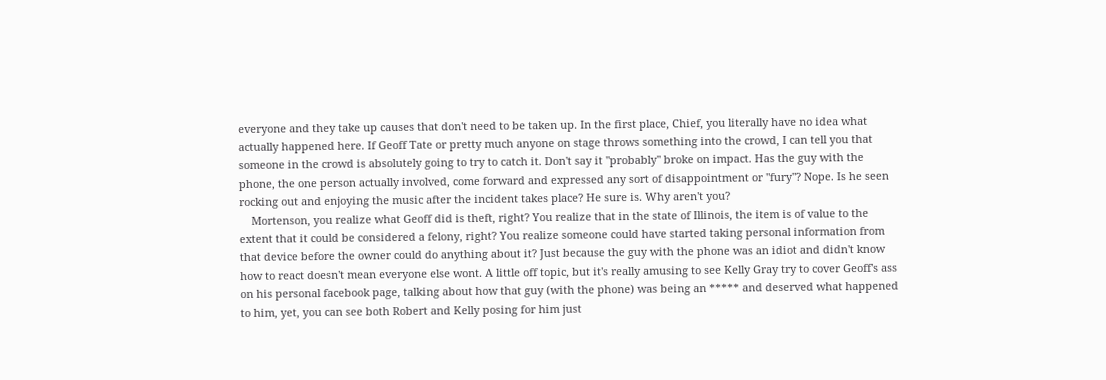everyone and they take up causes that don't need to be taken up. In the first place, Chief, you literally have no idea what actually happened here. If Geoff Tate or pretty much anyone on stage throws something into the crowd, I can tell you that someone in the crowd is absolutely going to try to catch it. Don't say it "probably" broke on impact. Has the guy with the phone, the one person actually involved, come forward and expressed any sort of disappointment or "fury"? Nope. Is he seen rocking out and enjoying the music after the incident takes place? He sure is. Why aren't you?
    Mortenson, you realize what Geoff did is theft, right? You realize that in the state of Illinois, the item is of value to the extent that it could be considered a felony, right? You realize someone could have started taking personal information from that device before the owner could do anything about it? Just because the guy with the phone was an idiot and didn't know how to react doesn't mean everyone else wont. A little off topic, but it's really amusing to see Kelly Gray try to cover Geoff's ass on his personal facebook page, talking about how that guy (with the phone) was being an ***** and deserved what happened to him, yet, you can see both Robert and Kelly posing for him just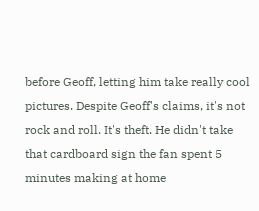before Geoff, letting him take really cool pictures. Despite Geoff's claims, it's not rock and roll. It's theft. He didn't take that cardboard sign the fan spent 5 minutes making at home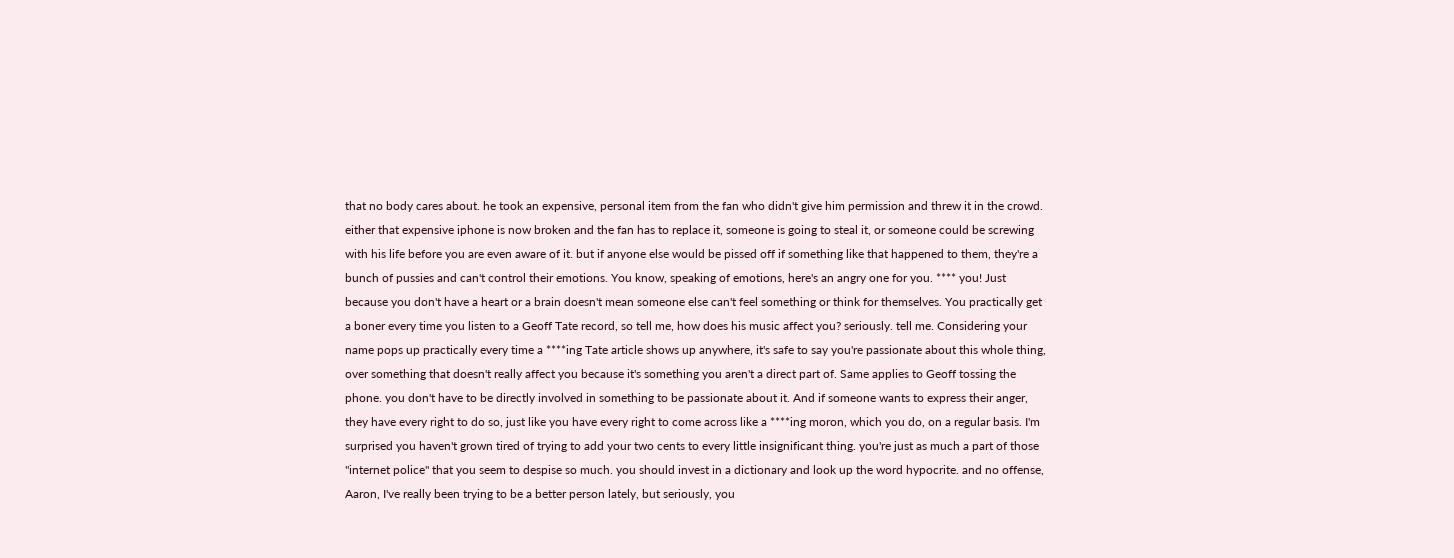that no body cares about. he took an expensive, personal item from the fan who didn't give him permission and threw it in the crowd. either that expensive iphone is now broken and the fan has to replace it, someone is going to steal it, or someone could be screwing with his life before you are even aware of it. but if anyone else would be pissed off if something like that happened to them, they're a bunch of pussies and can't control their emotions. You know, speaking of emotions, here's an angry one for you. **** you! Just because you don't have a heart or a brain doesn't mean someone else can't feel something or think for themselves. You practically get a boner every time you listen to a Geoff Tate record, so tell me, how does his music affect you? seriously. tell me. Considering your name pops up practically every time a ****ing Tate article shows up anywhere, it's safe to say you're passionate about this whole thing, over something that doesn't really affect you because it's something you aren't a direct part of. Same applies to Geoff tossing the phone. you don't have to be directly involved in something to be passionate about it. And if someone wants to express their anger, they have every right to do so, just like you have every right to come across like a ****ing moron, which you do, on a regular basis. I'm surprised you haven't grown tired of trying to add your two cents to every little insignificant thing. you're just as much a part of those "internet police" that you seem to despise so much. you should invest in a dictionary and look up the word hypocrite. and no offense, Aaron, I've really been trying to be a better person lately, but seriously, you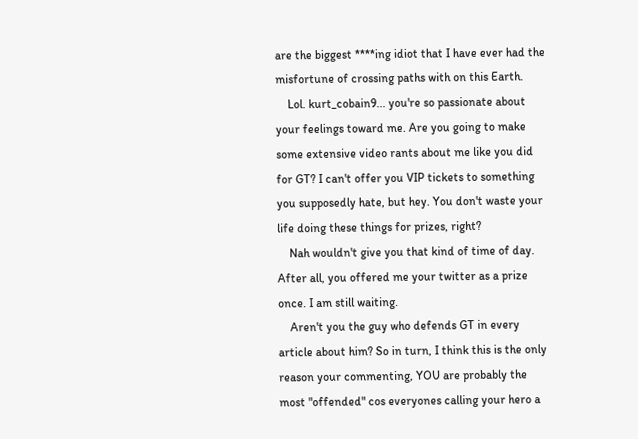are the biggest ****ing idiot that I have ever had the misfortune of crossing paths with on this Earth.
    Lol. kurt_cobain9... you're so passionate about your feelings toward me. Are you going to make some extensive video rants about me like you did for GT? I can't offer you VIP tickets to something you supposedly hate, but hey. You don't waste your life doing these things for prizes, right?
    Nah wouldn't give you that kind of time of day. After all, you offered me your twitter as a prize once. I am still waiting.
    Aren't you the guy who defends GT in every article about him? So in turn, I think this is the only reason your commenting, YOU are probably the most "offended" cos everyones calling your hero a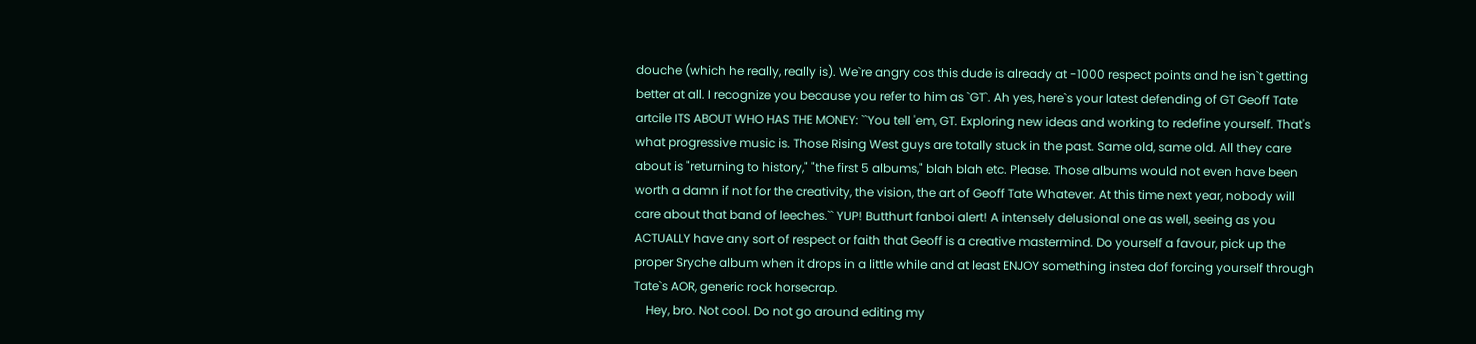douche (which he really, really is). We`re angry cos this dude is already at -1000 respect points and he isn`t getting better at all. I recognize you because you refer to him as `GT`. Ah yes, here`s your latest defending of GT Geoff Tate artcile ITS ABOUT WHO HAS THE MONEY: ``You tell 'em, GT. Exploring new ideas and working to redefine yourself. That's what progressive music is. Those Rising West guys are totally stuck in the past. Same old, same old. All they care about is "returning to history," "the first 5 albums," blah blah etc. Please. Those albums would not even have been worth a damn if not for the creativity, the vision, the art of Geoff Tate Whatever. At this time next year, nobody will care about that band of leeches.`` YUP! Butthurt fanboi alert! A intensely delusional one as well, seeing as you ACTUALLY have any sort of respect or faith that Geoff is a creative mastermind. Do yourself a favour, pick up the proper Sryche album when it drops in a little while and at least ENJOY something instea dof forcing yourself through Tate`s AOR, generic rock horsecrap.
    Hey, bro. Not cool. Do not go around editing my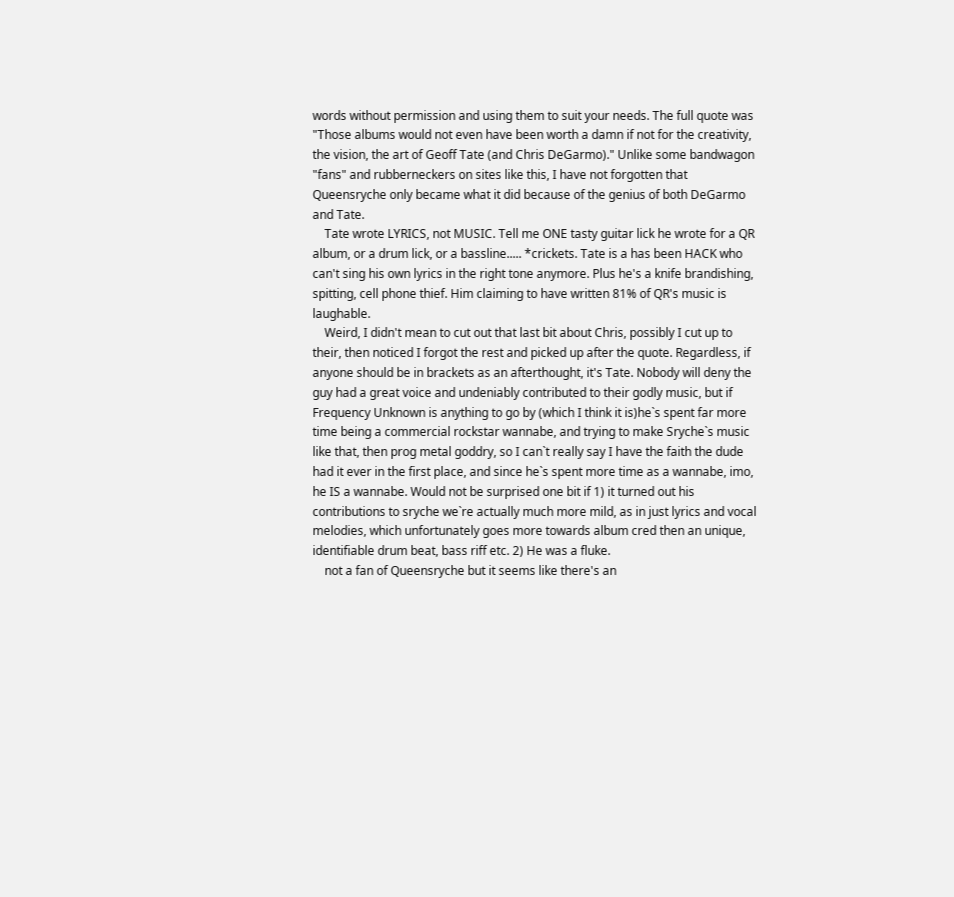words without permission and using them to suit your needs. The full quote was "Those albums would not even have been worth a damn if not for the creativity, the vision, the art of Geoff Tate (and Chris DeGarmo)." Unlike some bandwagon "fans" and rubberneckers on sites like this, I have not forgotten that Queensryche only became what it did because of the genius of both DeGarmo and Tate.
    Tate wrote LYRICS, not MUSIC. Tell me ONE tasty guitar lick he wrote for a QR album, or a drum lick, or a bassline..... *crickets. Tate is a has been HACK who can't sing his own lyrics in the right tone anymore. Plus he's a knife brandishing, spitting, cell phone thief. Him claiming to have written 81% of QR's music is laughable.
    Weird, I didn't mean to cut out that last bit about Chris, possibly I cut up to their, then noticed I forgot the rest and picked up after the quote. Regardless, if anyone should be in brackets as an afterthought, it's Tate. Nobody will deny the guy had a great voice and undeniably contributed to their godly music, but if Frequency Unknown is anything to go by (which I think it is)he`s spent far more time being a commercial rockstar wannabe, and trying to make Sryche`s music like that, then prog metal goddry, so I can`t really say I have the faith the dude had it ever in the first place, and since he`s spent more time as a wannabe, imo, he IS a wannabe. Would not be surprised one bit if 1) it turned out his contributions to sryche we`re actually much more mild, as in just lyrics and vocal melodies, which unfortunately goes more towards album cred then an unique, identifiable drum beat, bass riff etc. 2) He was a fluke.
    not a fan of Queensryche but it seems like there's an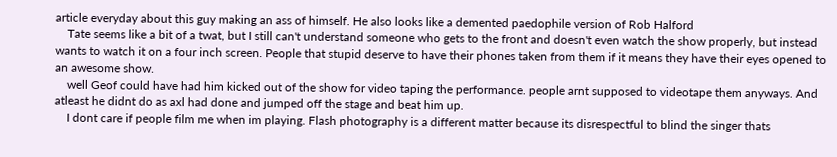article everyday about this guy making an ass of himself. He also looks like a demented paedophile version of Rob Halford
    Tate seems like a bit of a twat, but I still can't understand someone who gets to the front and doesn't even watch the show properly, but instead wants to watch it on a four inch screen. People that stupid deserve to have their phones taken from them if it means they have their eyes opened to an awesome show.
    well Geof could have had him kicked out of the show for video taping the performance. people arnt supposed to videotape them anyways. And atleast he didnt do as axl had done and jumped off the stage and beat him up.
    I dont care if people film me when im playing. Flash photography is a different matter because its disrespectful to blind the singer thats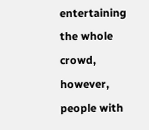entertaining the whole crowd, however, people with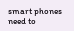smart phones need to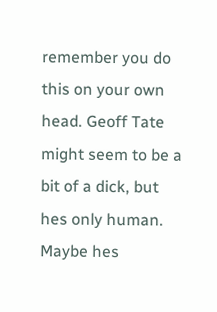remember you do this on your own head. Geoff Tate might seem to be a bit of a dick, but hes only human. Maybe hes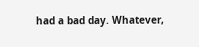had a bad day. Whatever,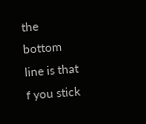the bottom line is that f you stick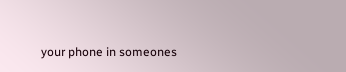your phone in someones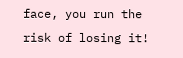face, you run the risk of losing it!